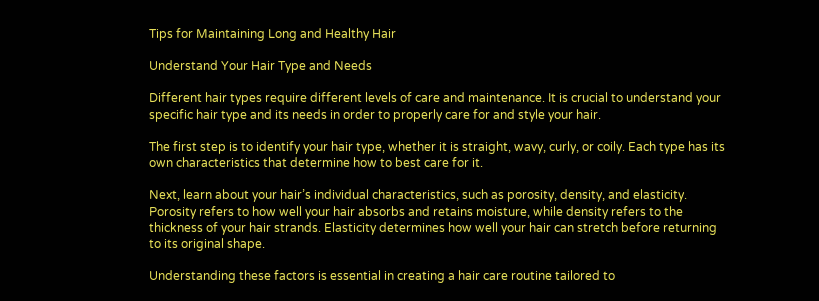Tips for Maintaining Long and Healthy Hair

Understand Your Hair Type and Needs

Different hair types require different levels of care and maintenance. It is crucial to understand your specific hair type and its needs in order to properly care for and style your hair.

The first step is to identify your hair type, whether it is straight, wavy, curly, or coily. Each type has its own characteristics that determine how to best care for it.

Next, learn about your hair’s individual characteristics, such as porosity, density, and elasticity. Porosity refers to how well your hair absorbs and retains moisture, while density refers to the thickness of your hair strands. Elasticity determines how well your hair can stretch before returning to its original shape.

Understanding these factors is essential in creating a hair care routine tailored to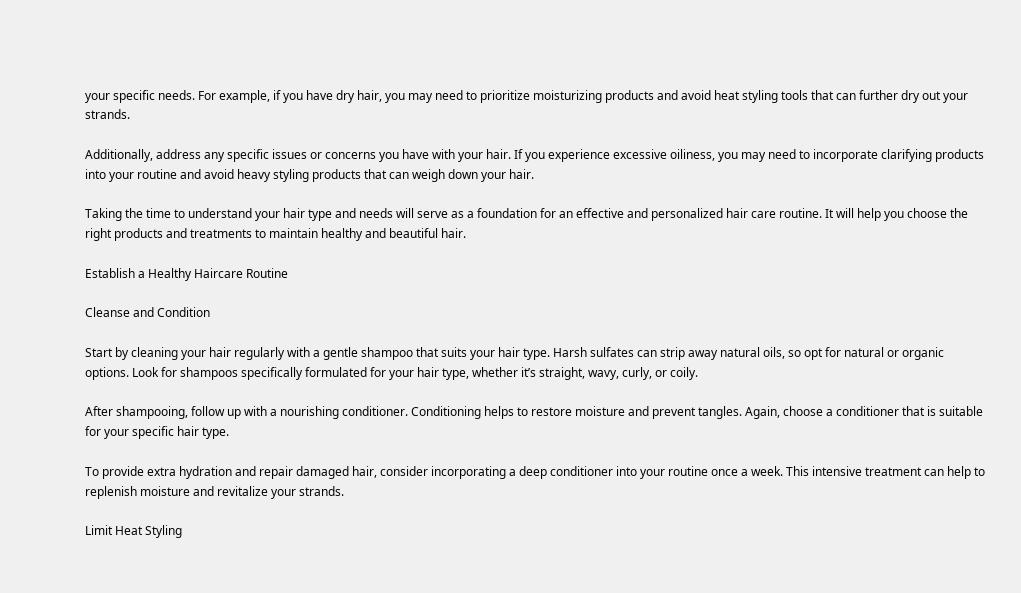your specific needs. For example, if you have dry hair, you may need to prioritize moisturizing products and avoid heat styling tools that can further dry out your strands.

Additionally, address any specific issues or concerns you have with your hair. If you experience excessive oiliness, you may need to incorporate clarifying products into your routine and avoid heavy styling products that can weigh down your hair.

Taking the time to understand your hair type and needs will serve as a foundation for an effective and personalized hair care routine. It will help you choose the right products and treatments to maintain healthy and beautiful hair.

Establish a Healthy Haircare Routine

Cleanse and Condition

Start by cleaning your hair regularly with a gentle shampoo that suits your hair type. Harsh sulfates can strip away natural oils, so opt for natural or organic options. Look for shampoos specifically formulated for your hair type, whether it’s straight, wavy, curly, or coily.

After shampooing, follow up with a nourishing conditioner. Conditioning helps to restore moisture and prevent tangles. Again, choose a conditioner that is suitable for your specific hair type.

To provide extra hydration and repair damaged hair, consider incorporating a deep conditioner into your routine once a week. This intensive treatment can help to replenish moisture and revitalize your strands.

Limit Heat Styling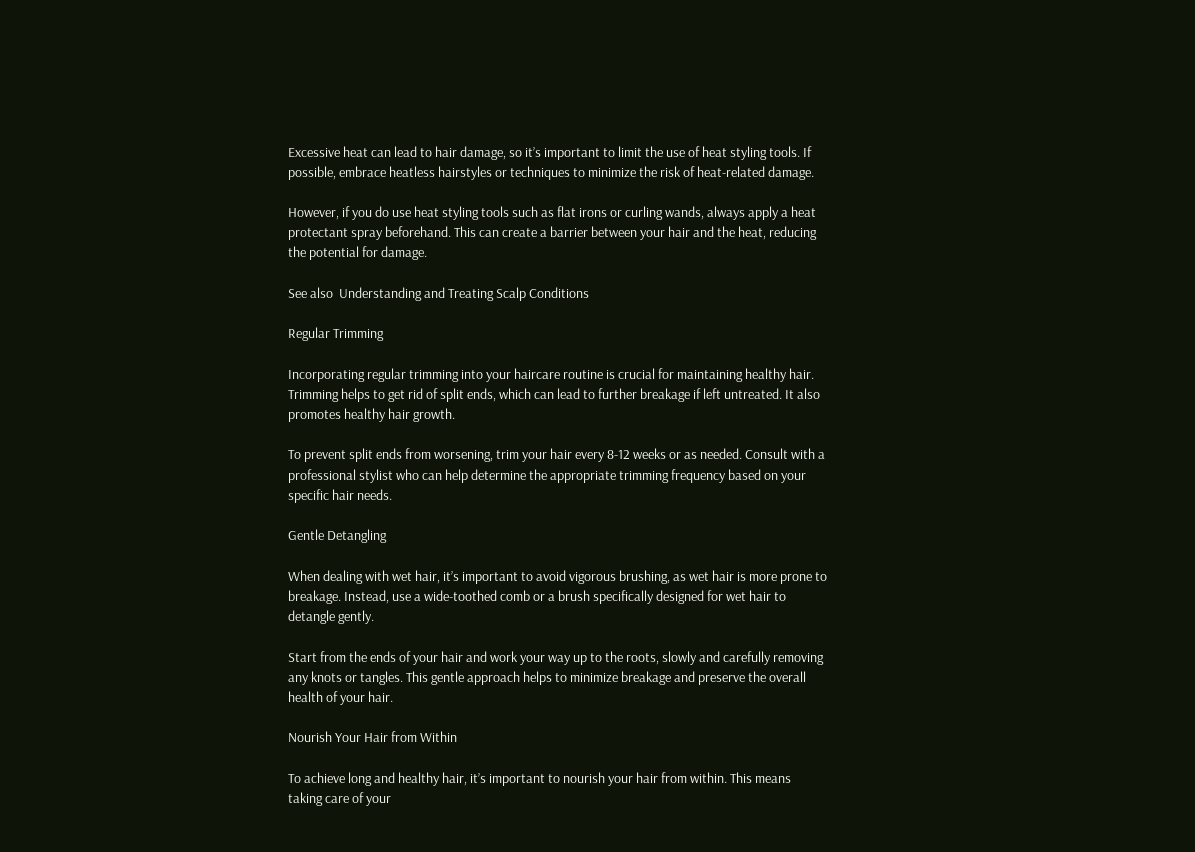Excessive heat can lead to hair damage, so it’s important to limit the use of heat styling tools. If possible, embrace heatless hairstyles or techniques to minimize the risk of heat-related damage.

However, if you do use heat styling tools such as flat irons or curling wands, always apply a heat protectant spray beforehand. This can create a barrier between your hair and the heat, reducing the potential for damage.

See also  Understanding and Treating Scalp Conditions

Regular Trimming

Incorporating regular trimming into your haircare routine is crucial for maintaining healthy hair. Trimming helps to get rid of split ends, which can lead to further breakage if left untreated. It also promotes healthy hair growth.

To prevent split ends from worsening, trim your hair every 8-12 weeks or as needed. Consult with a professional stylist who can help determine the appropriate trimming frequency based on your specific hair needs.

Gentle Detangling

When dealing with wet hair, it’s important to avoid vigorous brushing, as wet hair is more prone to breakage. Instead, use a wide-toothed comb or a brush specifically designed for wet hair to detangle gently.

Start from the ends of your hair and work your way up to the roots, slowly and carefully removing any knots or tangles. This gentle approach helps to minimize breakage and preserve the overall health of your hair.

Nourish Your Hair from Within

To achieve long and healthy hair, it’s important to nourish your hair from within. This means taking care of your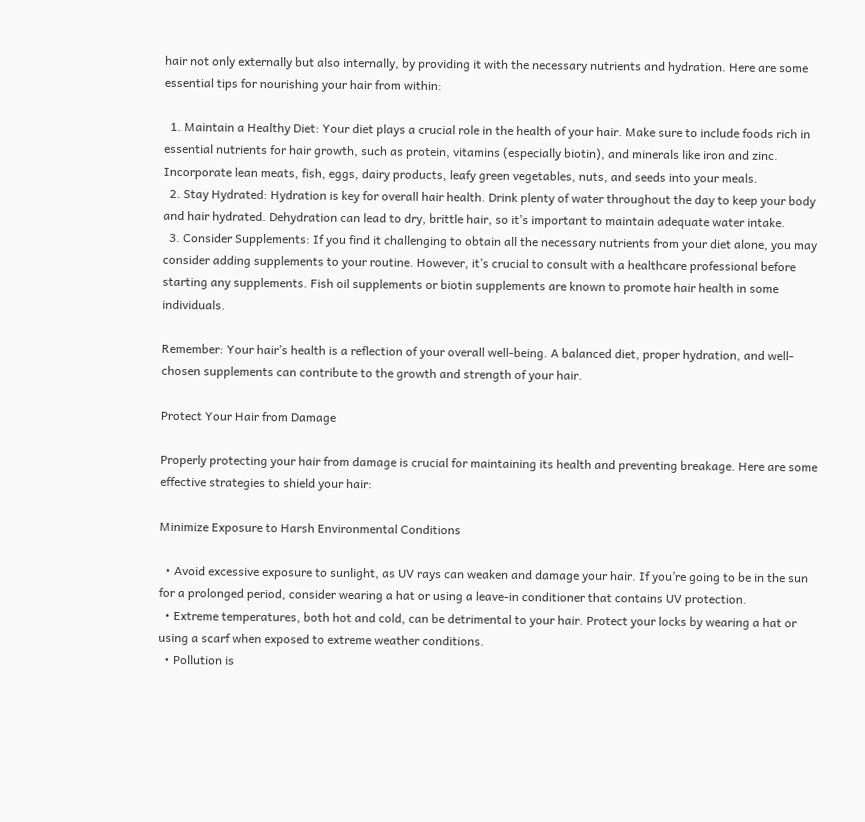hair not only externally but also internally, by providing it with the necessary nutrients and hydration. Here are some essential tips for nourishing your hair from within:

  1. Maintain a Healthy Diet: Your diet plays a crucial role in the health of your hair. Make sure to include foods rich in essential nutrients for hair growth, such as protein, vitamins (especially biotin), and minerals like iron and zinc. Incorporate lean meats, fish, eggs, dairy products, leafy green vegetables, nuts, and seeds into your meals.
  2. Stay Hydrated: Hydration is key for overall hair health. Drink plenty of water throughout the day to keep your body and hair hydrated. Dehydration can lead to dry, brittle hair, so it’s important to maintain adequate water intake.
  3. Consider Supplements: If you find it challenging to obtain all the necessary nutrients from your diet alone, you may consider adding supplements to your routine. However, it’s crucial to consult with a healthcare professional before starting any supplements. Fish oil supplements or biotin supplements are known to promote hair health in some individuals.

Remember: Your hair’s health is a reflection of your overall well-being. A balanced diet, proper hydration, and well-chosen supplements can contribute to the growth and strength of your hair.

Protect Your Hair from Damage

Properly protecting your hair from damage is crucial for maintaining its health and preventing breakage. Here are some effective strategies to shield your hair:

Minimize Exposure to Harsh Environmental Conditions

  • Avoid excessive exposure to sunlight, as UV rays can weaken and damage your hair. If you’re going to be in the sun for a prolonged period, consider wearing a hat or using a leave-in conditioner that contains UV protection.
  • Extreme temperatures, both hot and cold, can be detrimental to your hair. Protect your locks by wearing a hat or using a scarf when exposed to extreme weather conditions.
  • Pollution is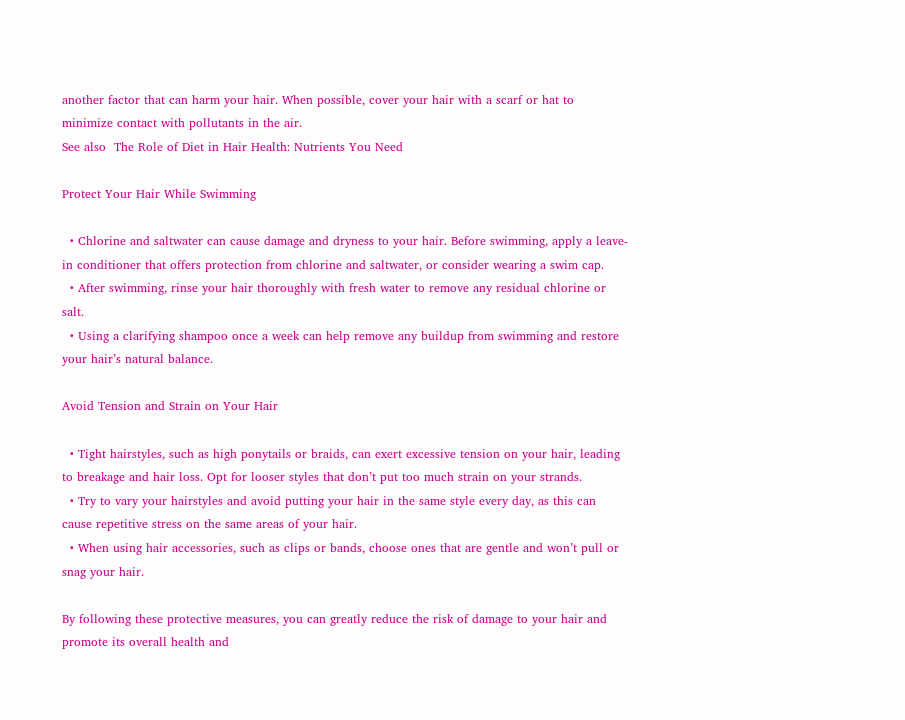another factor that can harm your hair. When possible, cover your hair with a scarf or hat to minimize contact with pollutants in the air.
See also  The Role of Diet in Hair Health: Nutrients You Need

Protect Your Hair While Swimming

  • Chlorine and saltwater can cause damage and dryness to your hair. Before swimming, apply a leave-in conditioner that offers protection from chlorine and saltwater, or consider wearing a swim cap.
  • After swimming, rinse your hair thoroughly with fresh water to remove any residual chlorine or salt.
  • Using a clarifying shampoo once a week can help remove any buildup from swimming and restore your hair’s natural balance.

Avoid Tension and Strain on Your Hair

  • Tight hairstyles, such as high ponytails or braids, can exert excessive tension on your hair, leading to breakage and hair loss. Opt for looser styles that don’t put too much strain on your strands.
  • Try to vary your hairstyles and avoid putting your hair in the same style every day, as this can cause repetitive stress on the same areas of your hair.
  • When using hair accessories, such as clips or bands, choose ones that are gentle and won’t pull or snag your hair.

By following these protective measures, you can greatly reduce the risk of damage to your hair and promote its overall health and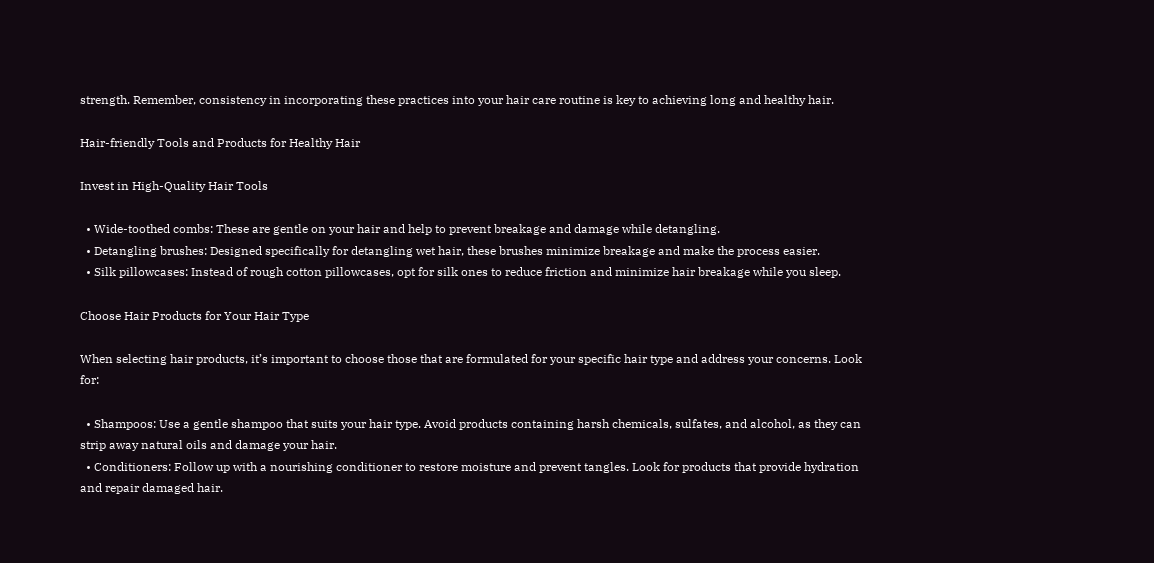strength. Remember, consistency in incorporating these practices into your hair care routine is key to achieving long and healthy hair.

Hair-friendly Tools and Products for Healthy Hair

Invest in High-Quality Hair Tools

  • Wide-toothed combs: These are gentle on your hair and help to prevent breakage and damage while detangling.
  • Detangling brushes: Designed specifically for detangling wet hair, these brushes minimize breakage and make the process easier.
  • Silk pillowcases: Instead of rough cotton pillowcases, opt for silk ones to reduce friction and minimize hair breakage while you sleep.

Choose Hair Products for Your Hair Type

When selecting hair products, it’s important to choose those that are formulated for your specific hair type and address your concerns. Look for:

  • Shampoos: Use a gentle shampoo that suits your hair type. Avoid products containing harsh chemicals, sulfates, and alcohol, as they can strip away natural oils and damage your hair.
  • Conditioners: Follow up with a nourishing conditioner to restore moisture and prevent tangles. Look for products that provide hydration and repair damaged hair.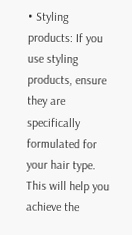• Styling products: If you use styling products, ensure they are specifically formulated for your hair type. This will help you achieve the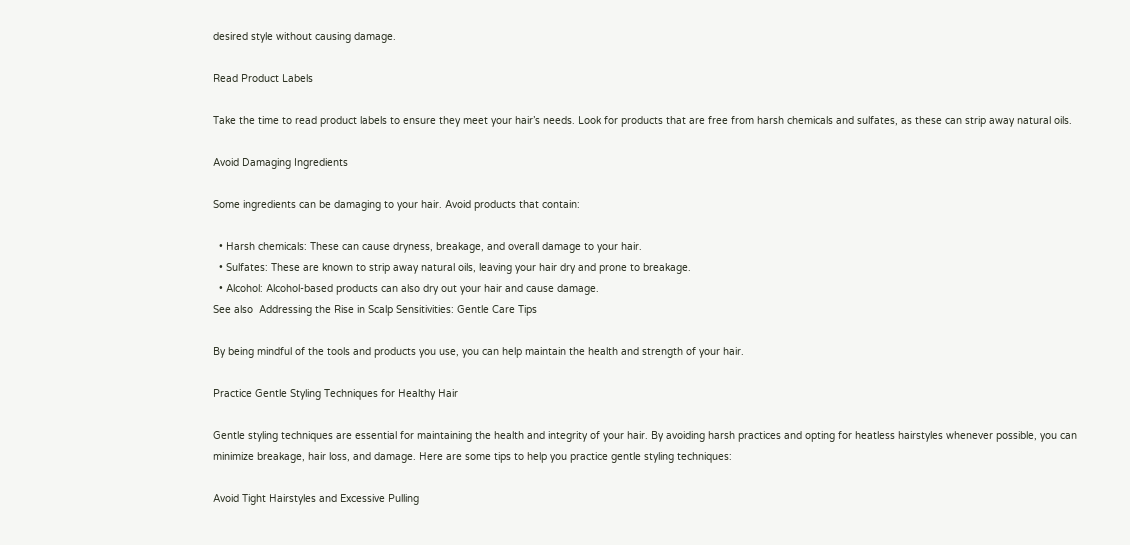desired style without causing damage.

Read Product Labels

Take the time to read product labels to ensure they meet your hair’s needs. Look for products that are free from harsh chemicals and sulfates, as these can strip away natural oils.

Avoid Damaging Ingredients

Some ingredients can be damaging to your hair. Avoid products that contain:

  • Harsh chemicals: These can cause dryness, breakage, and overall damage to your hair.
  • Sulfates: These are known to strip away natural oils, leaving your hair dry and prone to breakage.
  • Alcohol: Alcohol-based products can also dry out your hair and cause damage.
See also  Addressing the Rise in Scalp Sensitivities: Gentle Care Tips

By being mindful of the tools and products you use, you can help maintain the health and strength of your hair.

Practice Gentle Styling Techniques for Healthy Hair

Gentle styling techniques are essential for maintaining the health and integrity of your hair. By avoiding harsh practices and opting for heatless hairstyles whenever possible, you can minimize breakage, hair loss, and damage. Here are some tips to help you practice gentle styling techniques:

Avoid Tight Hairstyles and Excessive Pulling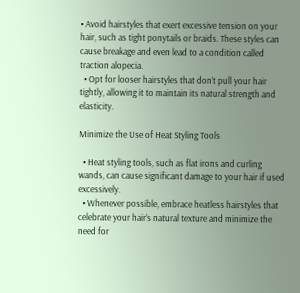• Avoid hairstyles that exert excessive tension on your hair, such as tight ponytails or braids. These styles can cause breakage and even lead to a condition called traction alopecia.
  • Opt for looser hairstyles that don’t pull your hair tightly, allowing it to maintain its natural strength and elasticity.

Minimize the Use of Heat Styling Tools

  • Heat styling tools, such as flat irons and curling wands, can cause significant damage to your hair if used excessively.
  • Whenever possible, embrace heatless hairstyles that celebrate your hair’s natural texture and minimize the need for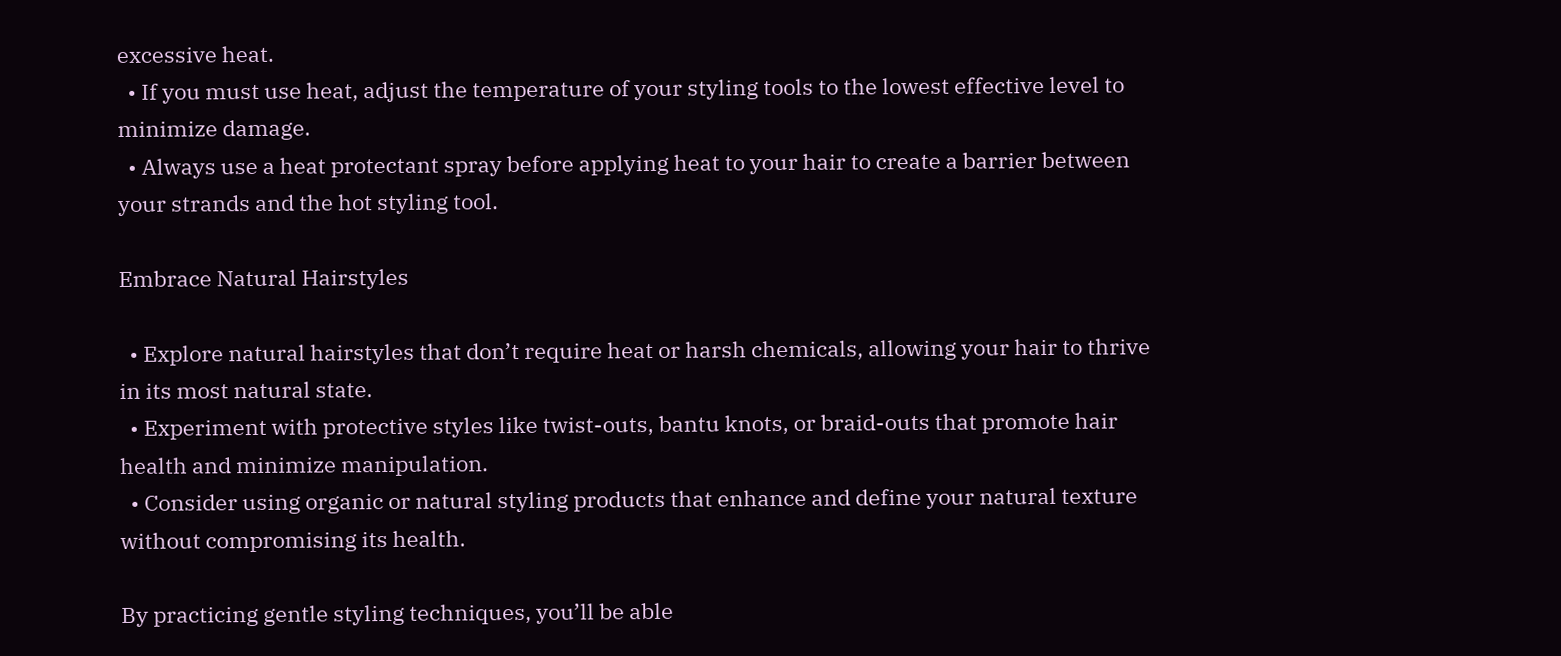excessive heat.
  • If you must use heat, adjust the temperature of your styling tools to the lowest effective level to minimize damage.
  • Always use a heat protectant spray before applying heat to your hair to create a barrier between your strands and the hot styling tool.

Embrace Natural Hairstyles

  • Explore natural hairstyles that don’t require heat or harsh chemicals, allowing your hair to thrive in its most natural state.
  • Experiment with protective styles like twist-outs, bantu knots, or braid-outs that promote hair health and minimize manipulation.
  • Consider using organic or natural styling products that enhance and define your natural texture without compromising its health.

By practicing gentle styling techniques, you’ll be able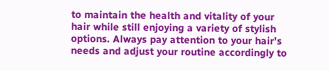to maintain the health and vitality of your hair while still enjoying a variety of stylish options. Always pay attention to your hair’s needs and adjust your routine accordingly to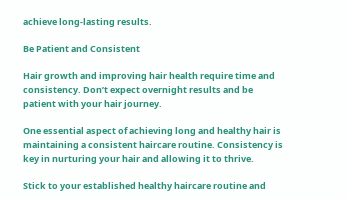achieve long-lasting results.

Be Patient and Consistent

Hair growth and improving hair health require time and consistency. Don’t expect overnight results and be patient with your hair journey.

One essential aspect of achieving long and healthy hair is maintaining a consistent haircare routine. Consistency is key in nurturing your hair and allowing it to thrive.

Stick to your established healthy haircare routine and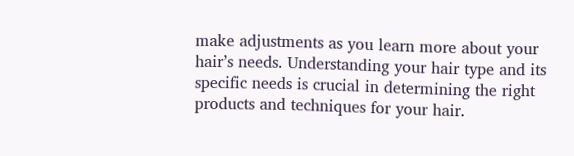make adjustments as you learn more about your hair’s needs. Understanding your hair type and its specific needs is crucial in determining the right products and techniques for your hair.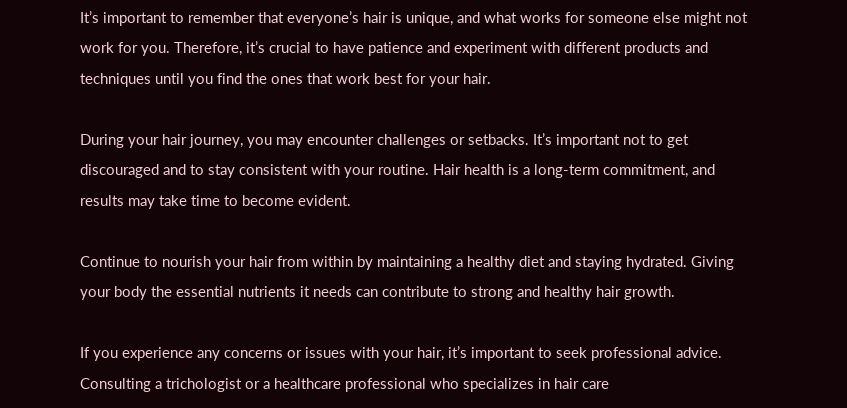It’s important to remember that everyone’s hair is unique, and what works for someone else might not work for you. Therefore, it’s crucial to have patience and experiment with different products and techniques until you find the ones that work best for your hair.

During your hair journey, you may encounter challenges or setbacks. It’s important not to get discouraged and to stay consistent with your routine. Hair health is a long-term commitment, and results may take time to become evident.

Continue to nourish your hair from within by maintaining a healthy diet and staying hydrated. Giving your body the essential nutrients it needs can contribute to strong and healthy hair growth.

If you experience any concerns or issues with your hair, it’s important to seek professional advice. Consulting a trichologist or a healthcare professional who specializes in hair care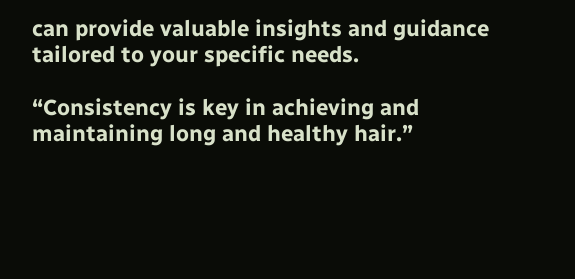can provide valuable insights and guidance tailored to your specific needs.

“Consistency is key in achieving and maintaining long and healthy hair.”